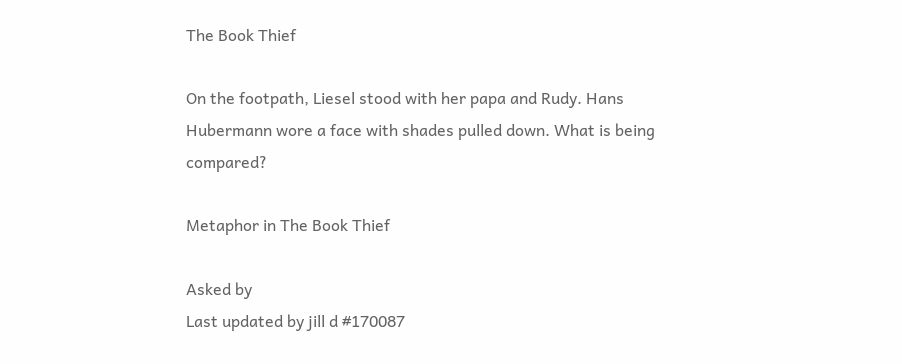The Book Thief

On the footpath, Liesel stood with her papa and Rudy. Hans Hubermann wore a face with shades pulled down. What is being compared?

Metaphor in The Book Thief

Asked by
Last updated by jill d #170087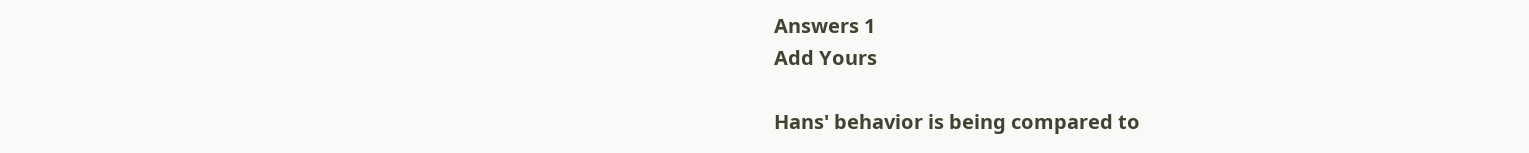Answers 1
Add Yours

Hans' behavior is being compared to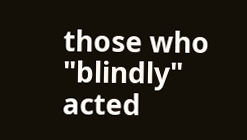those who "blindly" acted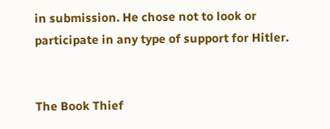in submission. He chose not to look or participate in any type of support for Hitler.


The Book Thief